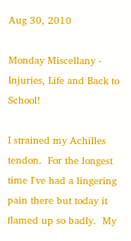Aug 30, 2010

Monday Miscellany - Injuries, Life and Back to School!

I strained my Achilles tendon.  For the longest time I've had a lingering pain there but today it flamed up so badly.  My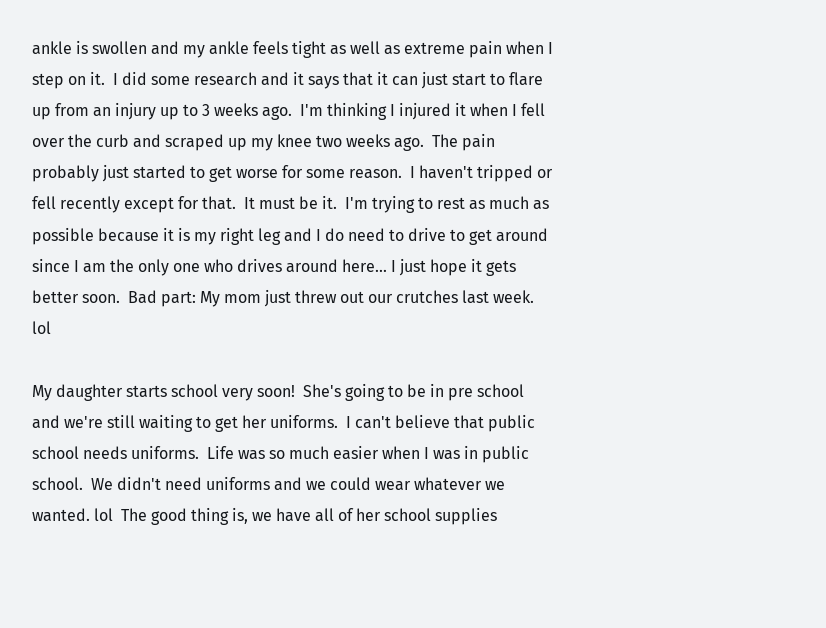ankle is swollen and my ankle feels tight as well as extreme pain when I step on it.  I did some research and it says that it can just start to flare up from an injury up to 3 weeks ago.  I'm thinking I injured it when I fell over the curb and scraped up my knee two weeks ago.  The pain probably just started to get worse for some reason.  I haven't tripped or fell recently except for that.  It must be it.  I'm trying to rest as much as possible because it is my right leg and I do need to drive to get around since I am the only one who drives around here... I just hope it gets better soon.  Bad part: My mom just threw out our crutches last week. lol

My daughter starts school very soon!  She's going to be in pre school and we're still waiting to get her uniforms.  I can't believe that public school needs uniforms.  Life was so much easier when I was in public school.  We didn't need uniforms and we could wear whatever we wanted. lol  The good thing is, we have all of her school supplies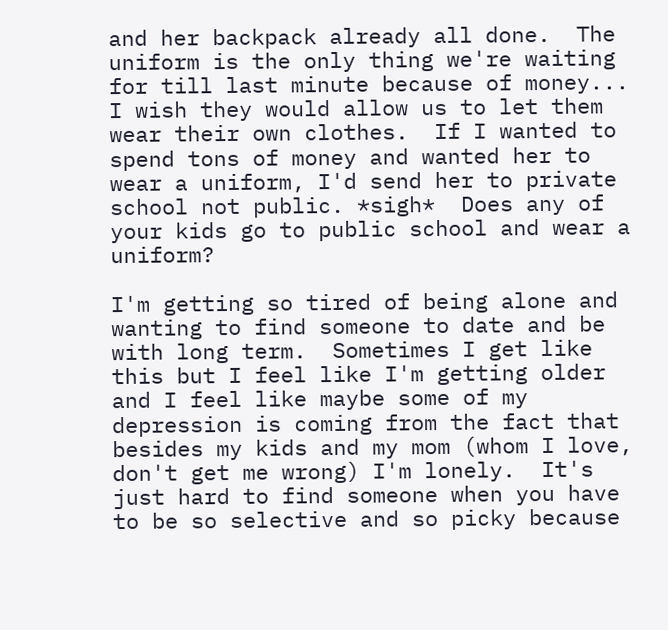and her backpack already all done.  The uniform is the only thing we're waiting for till last minute because of money... I wish they would allow us to let them wear their own clothes.  If I wanted to spend tons of money and wanted her to wear a uniform, I'd send her to private school not public. *sigh*  Does any of your kids go to public school and wear a uniform?

I'm getting so tired of being alone and wanting to find someone to date and be with long term.  Sometimes I get like this but I feel like I'm getting older and I feel like maybe some of my depression is coming from the fact that besides my kids and my mom (whom I love, don't get me wrong) I'm lonely.  It's just hard to find someone when you have to be so selective and so picky because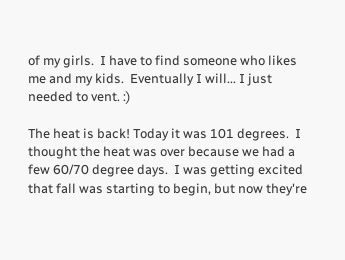of my girls.  I have to find someone who likes me and my kids.  Eventually I will... I just needed to vent. :)

The heat is back! Today it was 101 degrees.  I thought the heat was over because we had a few 60/70 degree days.  I was getting excited that fall was starting to begin, but now they're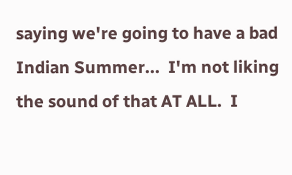saying we're going to have a bad Indian Summer...  I'm not liking the sound of that AT ALL.  I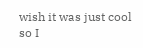wish it was just cool so I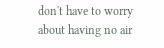don't have to worry about having no air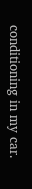conditioning in my car.